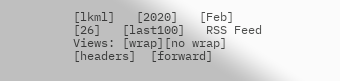[lkml]   [2020]   [Feb]   [26]   [last100]   RSS Feed
Views: [wrap][no wrap]   [headers]  [forward]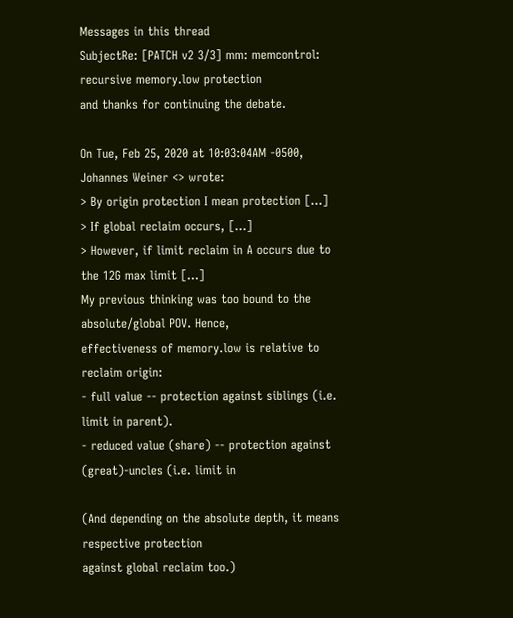Messages in this thread
SubjectRe: [PATCH v2 3/3] mm: memcontrol: recursive memory.low protection
and thanks for continuing the debate.

On Tue, Feb 25, 2020 at 10:03:04AM -0500, Johannes Weiner <> wrote:
> By origin protection I mean protection [...]
> If global reclaim occurs, [...]
> However, if limit reclaim in A occurs due to the 12G max limit [...]
My previous thinking was too bound to the absolute/global POV. Hence,
effectiveness of memory.low is relative to reclaim origin:
- full value -- protection against siblings (i.e. limit in parent).
- reduced value (share) -- protection against (great)-uncles (i.e. limit in

(And depending on the absolute depth, it means respective protection
against global reclaim too.)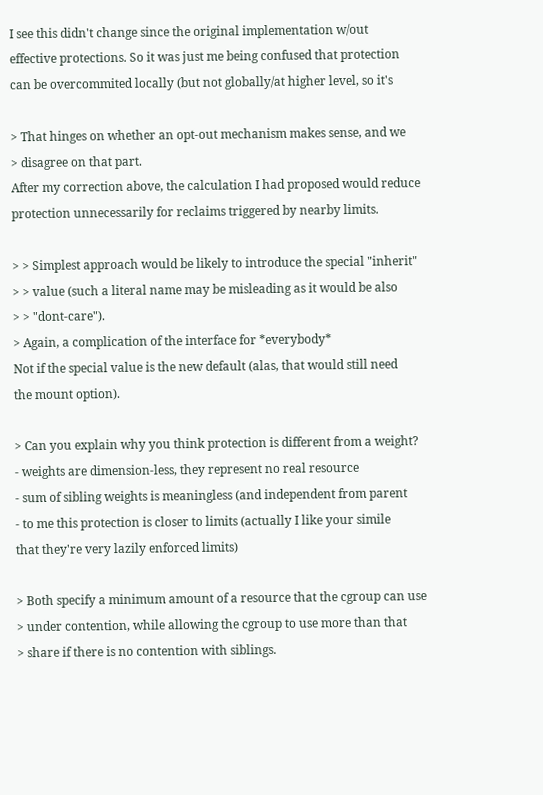I see this didn't change since the original implementation w/out
effective protections. So it was just me being confused that protection
can be overcommited locally (but not globally/at higher level, so it's

> That hinges on whether an opt-out mechanism makes sense, and we
> disagree on that part.
After my correction above, the calculation I had proposed would reduce
protection unnecessarily for reclaims triggered by nearby limits.

> > Simplest approach would be likely to introduce the special "inherit"
> > value (such a literal name may be misleading as it would be also
> > "dont-care").
> Again, a complication of the interface for *everybody*
Not if the special value is the new default (alas, that would still need
the mount option).

> Can you explain why you think protection is different from a weight?
- weights are dimension-less, they represent no real resource
- sum of sibling weights is meaningless (and independent from parent
- to me this protection is closer to limits (actually I like your simile
that they're very lazily enforced limits)

> Both specify a minimum amount of a resource that the cgroup can use
> under contention, while allowing the cgroup to use more than that
> share if there is no contention with siblings.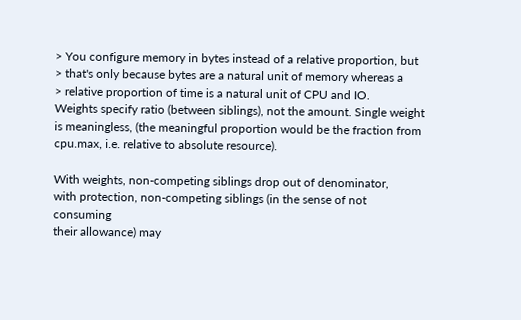> You configure memory in bytes instead of a relative proportion, but
> that's only because bytes are a natural unit of memory whereas a
> relative proportion of time is a natural unit of CPU and IO.
Weights specify ratio (between siblings), not the amount. Single weight
is meaningless, (the meaningful proportion would be the fraction from
cpu.max, i.e. relative to absolute resource).

With weights, non-competing siblings drop out of denominator,
with protection, non-competing siblings (in the sense of not consuming
their allowance) may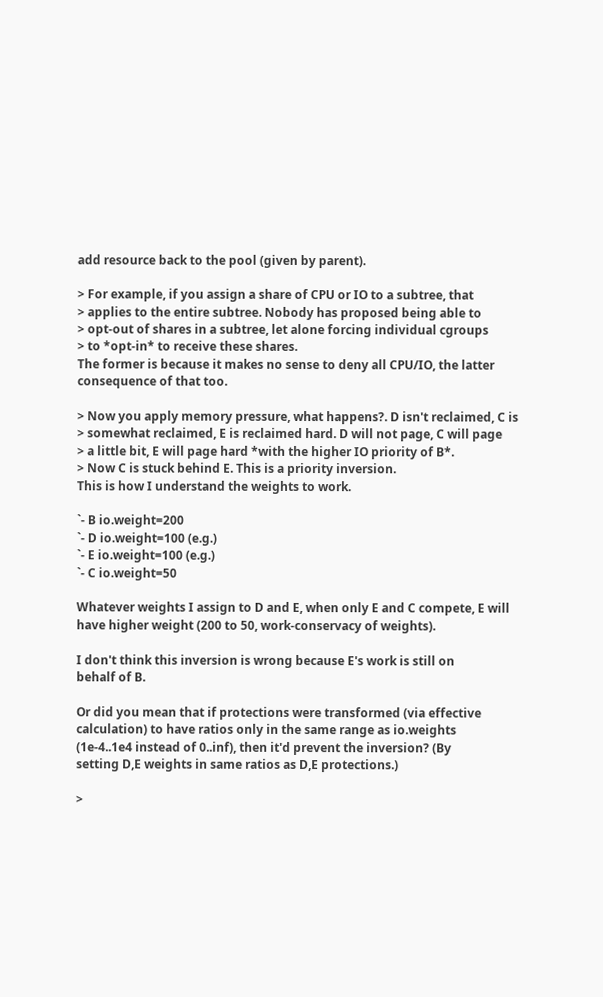add resource back to the pool (given by parent).

> For example, if you assign a share of CPU or IO to a subtree, that
> applies to the entire subtree. Nobody has proposed being able to
> opt-out of shares in a subtree, let alone forcing individual cgroups
> to *opt-in* to receive these shares.
The former is because it makes no sense to deny all CPU/IO, the latter
consequence of that too.

> Now you apply memory pressure, what happens?. D isn't reclaimed, C is
> somewhat reclaimed, E is reclaimed hard. D will not page, C will page
> a little bit, E will page hard *with the higher IO priority of B*.
> Now C is stuck behind E. This is a priority inversion.
This is how I understand the weights to work.

`- B io.weight=200
`- D io.weight=100 (e.g.)
`- E io.weight=100 (e.g.)
`- C io.weight=50

Whatever weights I assign to D and E, when only E and C compete, E will
have higher weight (200 to 50, work-conservacy of weights).

I don't think this inversion is wrong because E's work is still on
behalf of B.

Or did you mean that if protections were transformed (via effective
calculation) to have ratios only in the same range as io.weights
(1e-4..1e4 instead of 0..inf), then it'd prevent the inversion? (By
setting D,E weights in same ratios as D,E protections.)

>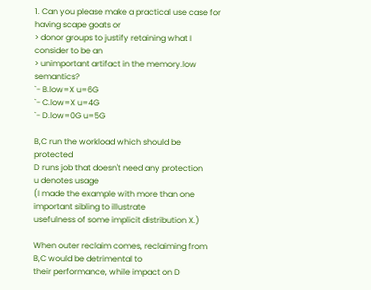1. Can you please make a practical use case for having scape goats or
> donor groups to justify retaining what I consider to be an
> unimportant artifact in the memory.low semantics?
`- B.low=X u=6G
`- C.low=X u=4G
`- D.low=0G u=5G

B,C run the workload which should be protected
D runs job that doesn't need any protection
u denotes usage
(I made the example with more than one important sibling to illustrate
usefulness of some implicit distribution X.)

When outer reclaim comes, reclaiming from B,C would be detrimental to
their performance, while impact on D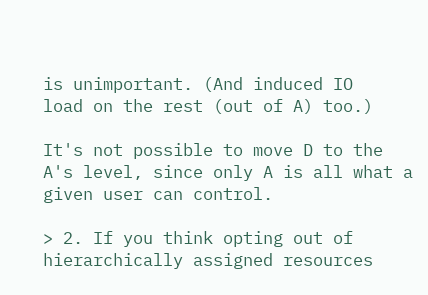is unimportant. (And induced IO
load on the rest (out of A) too.)

It's not possible to move D to the A's level, since only A is all what a
given user can control.

> 2. If you think opting out of hierarchically assigned resources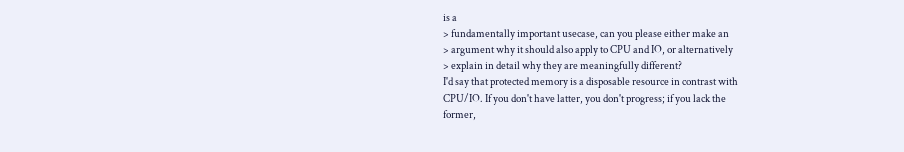is a
> fundamentally important usecase, can you please either make an
> argument why it should also apply to CPU and IO, or alternatively
> explain in detail why they are meaningfully different?
I'd say that protected memory is a disposable resource in contrast with
CPU/IO. If you don't have latter, you don't progress; if you lack the
former,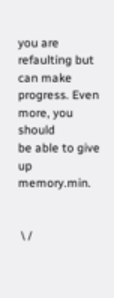you are refaulting but can make progress. Even more, you should
be able to give up memory.min.


 \ /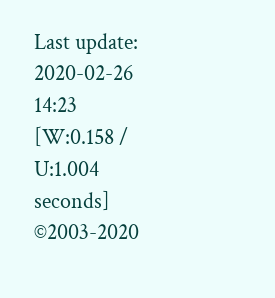Last update: 2020-02-26 14:23    [W:0.158 / U:1.004 seconds]
©2003-2020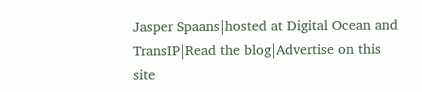Jasper Spaans|hosted at Digital Ocean and TransIP|Read the blog|Advertise on this site